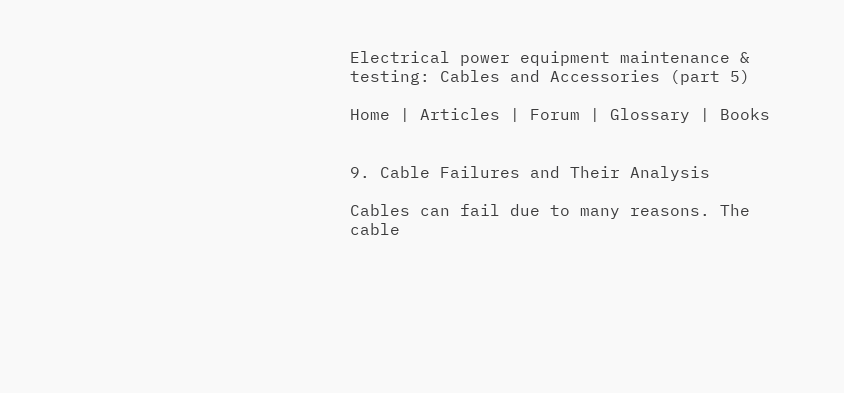Electrical power equipment maintenance & testing: Cables and Accessories (part 5)

Home | Articles | Forum | Glossary | Books


9. Cable Failures and Their Analysis

Cables can fail due to many reasons. The cable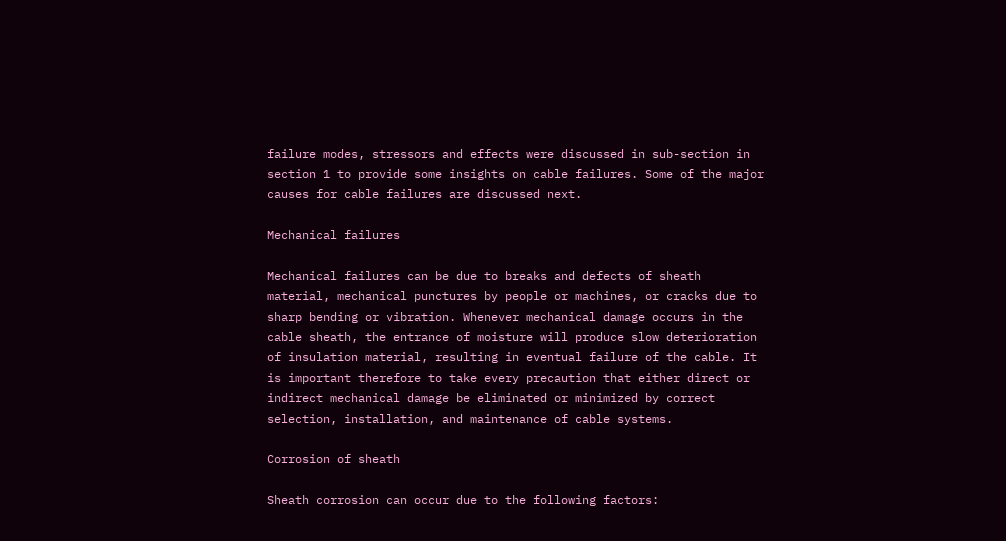failure modes, stressors and effects were discussed in sub-section in section 1 to provide some insights on cable failures. Some of the major causes for cable failures are discussed next.

Mechanical failures

Mechanical failures can be due to breaks and defects of sheath material, mechanical punctures by people or machines, or cracks due to sharp bending or vibration. Whenever mechanical damage occurs in the cable sheath, the entrance of moisture will produce slow deterioration of insulation material, resulting in eventual failure of the cable. It is important therefore to take every precaution that either direct or indirect mechanical damage be eliminated or minimized by correct selection, installation, and maintenance of cable systems.

Corrosion of sheath

Sheath corrosion can occur due to the following factors: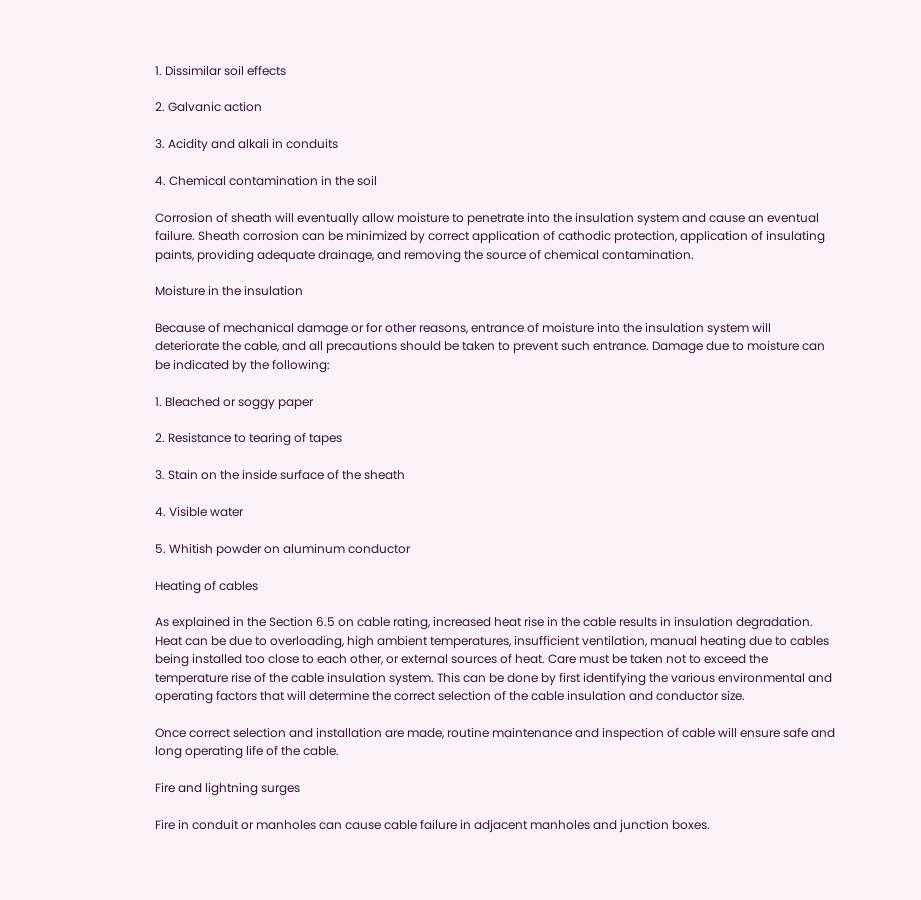1. Dissimilar soil effects

2. Galvanic action

3. Acidity and alkali in conduits

4. Chemical contamination in the soil

Corrosion of sheath will eventually allow moisture to penetrate into the insulation system and cause an eventual failure. Sheath corrosion can be minimized by correct application of cathodic protection, application of insulating paints, providing adequate drainage, and removing the source of chemical contamination.

Moisture in the insulation

Because of mechanical damage or for other reasons, entrance of moisture into the insulation system will deteriorate the cable, and all precautions should be taken to prevent such entrance. Damage due to moisture can be indicated by the following:

1. Bleached or soggy paper

2. Resistance to tearing of tapes

3. Stain on the inside surface of the sheath

4. Visible water

5. Whitish powder on aluminum conductor

Heating of cables

As explained in the Section 6.5 on cable rating, increased heat rise in the cable results in insulation degradation. Heat can be due to overloading, high ambient temperatures, insufficient ventilation, manual heating due to cables being installed too close to each other, or external sources of heat. Care must be taken not to exceed the temperature rise of the cable insulation system. This can be done by first identifying the various environmental and operating factors that will determine the correct selection of the cable insulation and conductor size.

Once correct selection and installation are made, routine maintenance and inspection of cable will ensure safe and long operating life of the cable.

Fire and lightning surges

Fire in conduit or manholes can cause cable failure in adjacent manholes and junction boxes.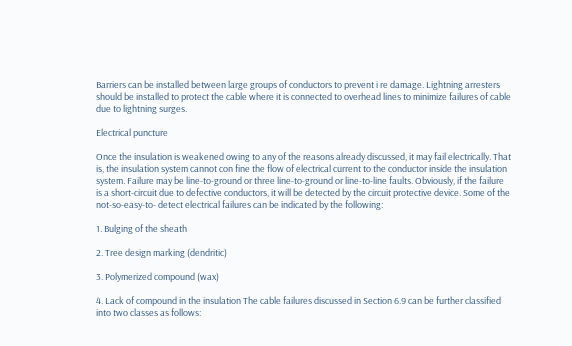Barriers can be installed between large groups of conductors to prevent i re damage. Lightning arresters should be installed to protect the cable where it is connected to overhead lines to minimize failures of cable due to lightning surges.

Electrical puncture

Once the insulation is weakened owing to any of the reasons already discussed, it may fail electrically. That is, the insulation system cannot con fine the flow of electrical current to the conductor inside the insulation system. Failure may be line-to-ground or three line-to-ground or line-to-line faults. Obviously, if the failure is a short-circuit due to defective conductors, it will be detected by the circuit protective device. Some of the not-so-easy-to- detect electrical failures can be indicated by the following:

1. Bulging of the sheath

2. Tree design marking (dendritic)

3. Polymerized compound (wax)

4. Lack of compound in the insulation The cable failures discussed in Section 6.9 can be further classified into two classes as follows: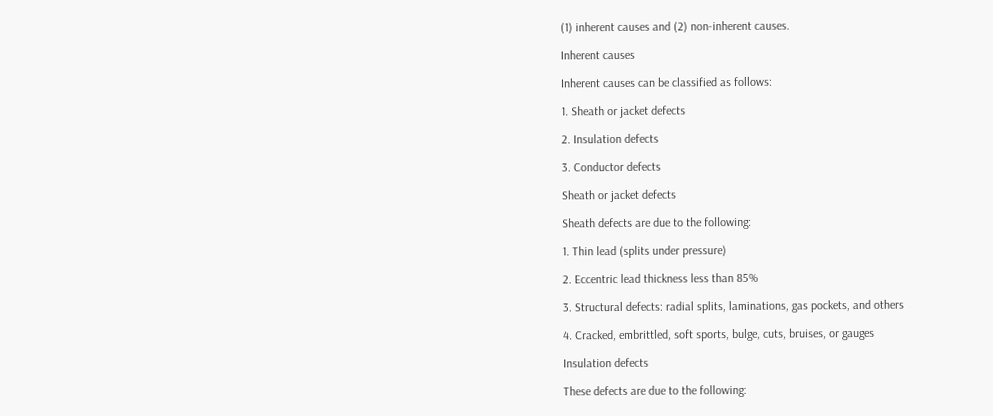(1) inherent causes and (2) non-inherent causes.

Inherent causes

Inherent causes can be classified as follows:

1. Sheath or jacket defects

2. Insulation defects

3. Conductor defects

Sheath or jacket defects

Sheath defects are due to the following:

1. Thin lead (splits under pressure)

2. Eccentric lead thickness less than 85%

3. Structural defects: radial splits, laminations, gas pockets, and others

4. Cracked, embrittled, soft sports, bulge, cuts, bruises, or gauges

Insulation defects

These defects are due to the following: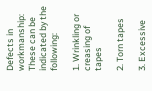Defects in workmanship: These can be indicated by the following:

1. Wrinkling or creasing of tapes

2. Torn tapes

3. Excessive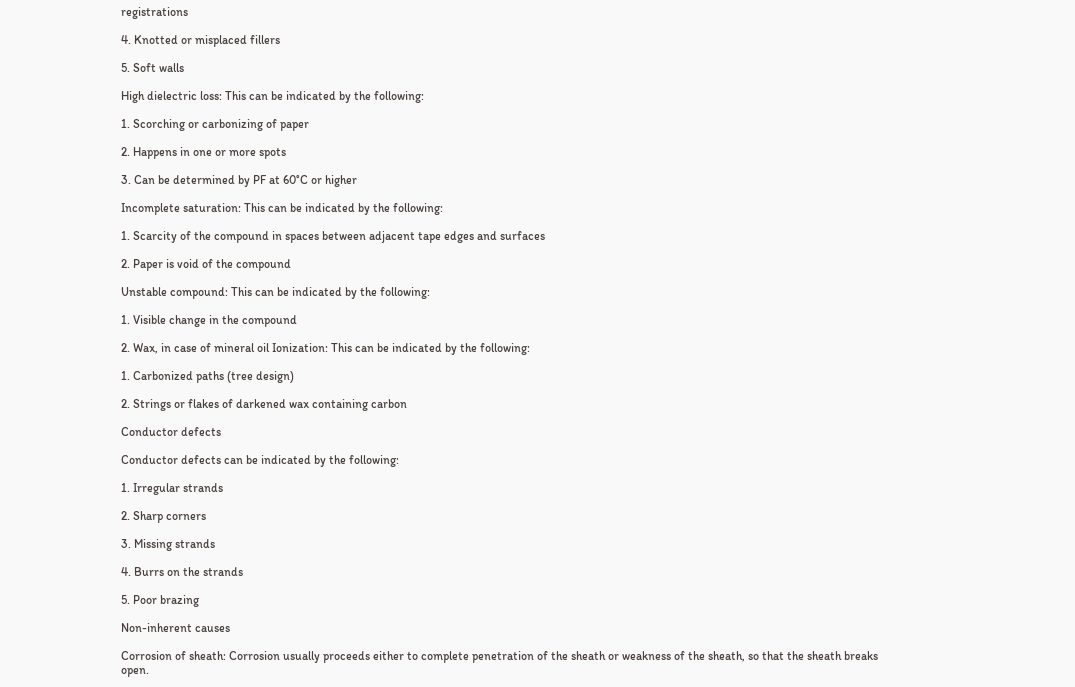registrations

4. Knotted or misplaced fillers

5. Soft walls

High dielectric loss: This can be indicated by the following:

1. Scorching or carbonizing of paper

2. Happens in one or more spots

3. Can be determined by PF at 60°C or higher

Incomplete saturation: This can be indicated by the following:

1. Scarcity of the compound in spaces between adjacent tape edges and surfaces

2. Paper is void of the compound

Unstable compound: This can be indicated by the following:

1. Visible change in the compound

2. Wax, in case of mineral oil Ionization: This can be indicated by the following:

1. Carbonized paths (tree design)

2. Strings or flakes of darkened wax containing carbon

Conductor defects

Conductor defects can be indicated by the following:

1. Irregular strands

2. Sharp corners

3. Missing strands

4. Burrs on the strands

5. Poor brazing

Non-inherent causes

Corrosion of sheath: Corrosion usually proceeds either to complete penetration of the sheath or weakness of the sheath, so that the sheath breaks open.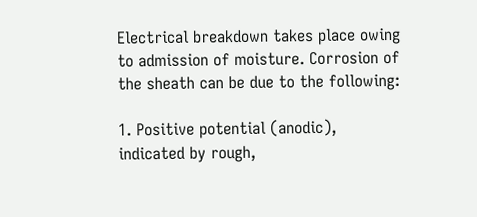Electrical breakdown takes place owing to admission of moisture. Corrosion of the sheath can be due to the following:

1. Positive potential (anodic), indicated by rough,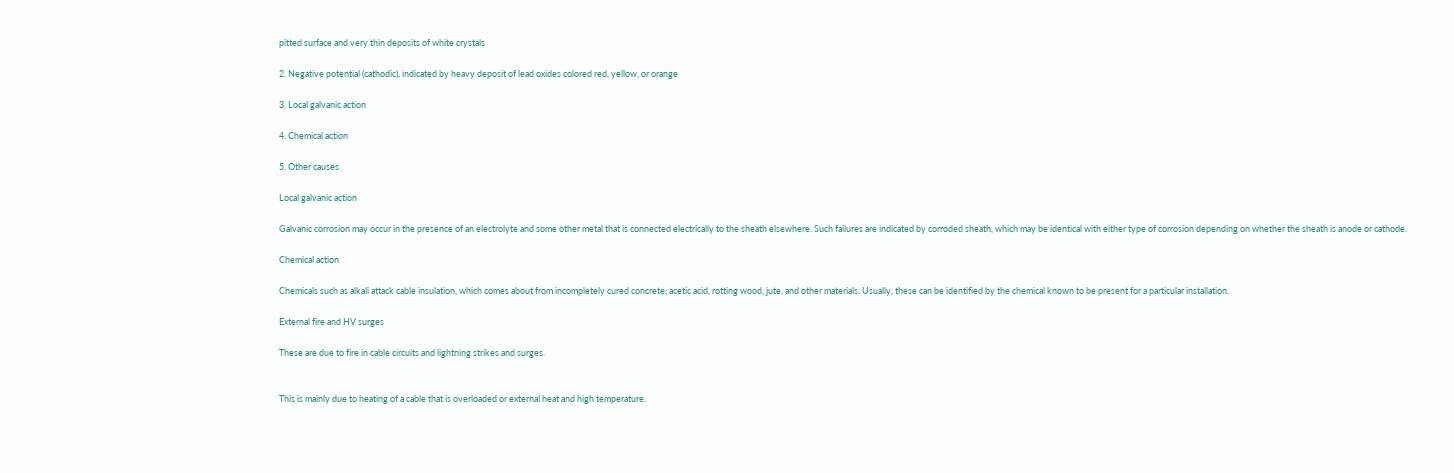pitted surface and very thin deposits of white crystals

2. Negative potential (cathodic), indicated by heavy deposit of lead oxides colored red, yellow, or orange

3. Local galvanic action

4. Chemical action

5. Other causes

Local galvanic action

Galvanic corrosion may occur in the presence of an electrolyte and some other metal that is connected electrically to the sheath elsewhere. Such failures are indicated by corroded sheath, which may be identical with either type of corrosion depending on whether the sheath is anode or cathode.

Chemical action

Chemicals such as alkali attack cable insulation, which comes about from incompletely cured concrete; acetic acid, rotting wood, jute, and other materials. Usually, these can be identified by the chemical known to be present for a particular installation.

External fire and HV surges

These are due to fire in cable circuits and lightning strikes and surges.


This is mainly due to heating of a cable that is overloaded or external heat and high temperature.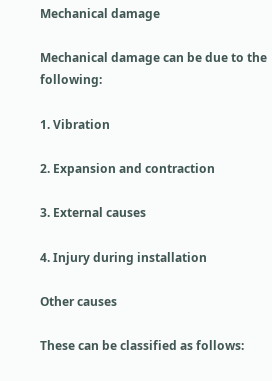Mechanical damage

Mechanical damage can be due to the following:

1. Vibration

2. Expansion and contraction

3. External causes

4. Injury during installation

Other causes

These can be classified as follows: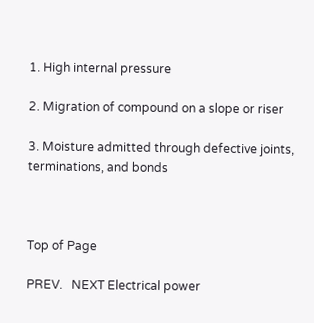1. High internal pressure

2. Migration of compound on a slope or riser

3. Moisture admitted through defective joints, terminations, and bonds



Top of Page

PREV.   NEXT Electrical power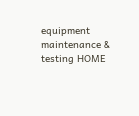equipment maintenance & testing HOME